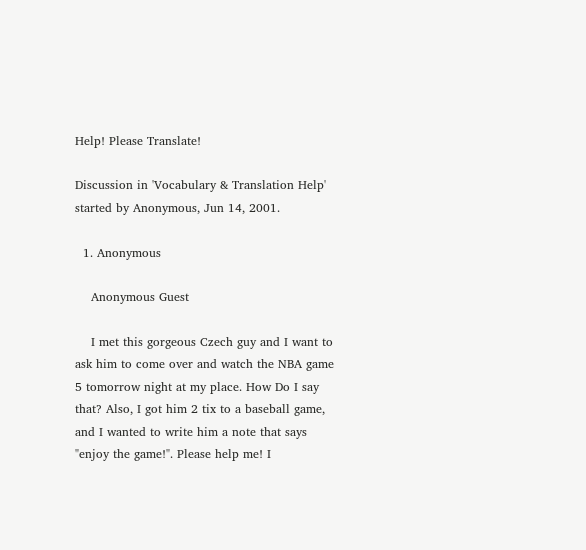Help! Please Translate!

Discussion in 'Vocabulary & Translation Help' started by Anonymous, Jun 14, 2001.

  1. Anonymous

    Anonymous Guest

    I met this gorgeous Czech guy and I want to ask him to come over and watch the NBA game 5 tomorrow night at my place. How Do I say that? Also, I got him 2 tix to a baseball game, and I wanted to write him a note that says "enjoy the game!". Please help me! I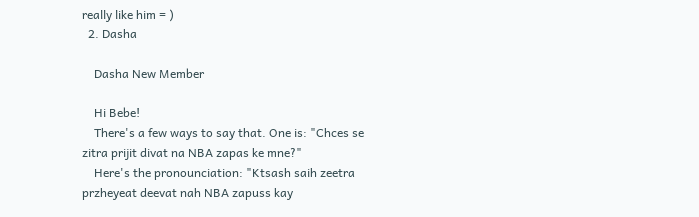really like him = )
  2. Dasha

    Dasha New Member

    Hi Bebe!
    There's a few ways to say that. One is: "Chces se zitra prijit divat na NBA zapas ke mne?"
    Here's the pronounciation: "Ktsash saih zeetra przheyeat deevat nah NBA zapuss kay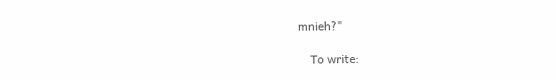mnieh?"

    To write: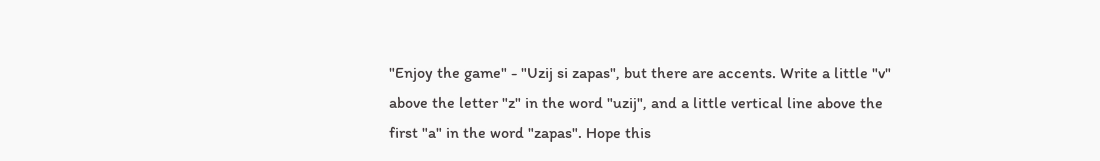"Enjoy the game" - "Uzij si zapas", but there are accents. Write a little "v" above the letter "z" in the word "uzij", and a little vertical line above the first "a" in the word "zapas". Hope this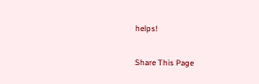helps!

Share This Page